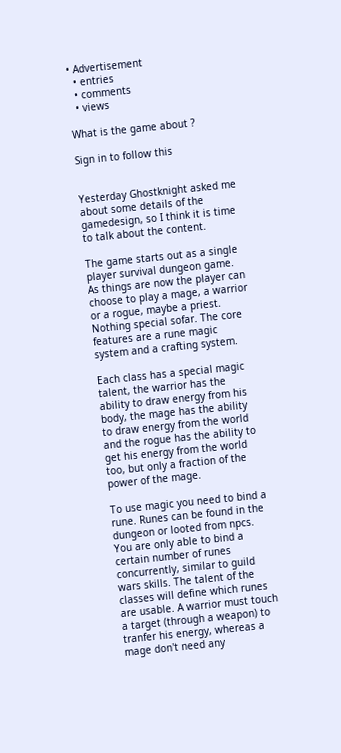• Advertisement
  • entries
  • comments
  • views

What is the game about ?

Sign in to follow this


Yesterday Ghostknight asked me about some details of the gamedesign, so I think it is time to talk about the content.

The game starts out as a single player survival dungeon game. As things are now the player can choose to play a mage, a warrior or a rogue, maybe a priest. Nothing special sofar. The core features are a rune magic system and a crafting system.

Each class has a special magic talent, the warrior has the ability to draw energy from his body, the mage has the ability to draw energy from the world and the rogue has the ability to get his energy from the world too, but only a fraction of the power of the mage.

To use magic you need to bind a rune. Runes can be found in the dungeon or looted from npcs. You are only able to bind a certain number of runes concurrently, similar to guild wars skills. The talent of the classes will define which runes are usable. A warrior must touch a target (through a weapon) to tranfer his energy, whereas a mage don't need any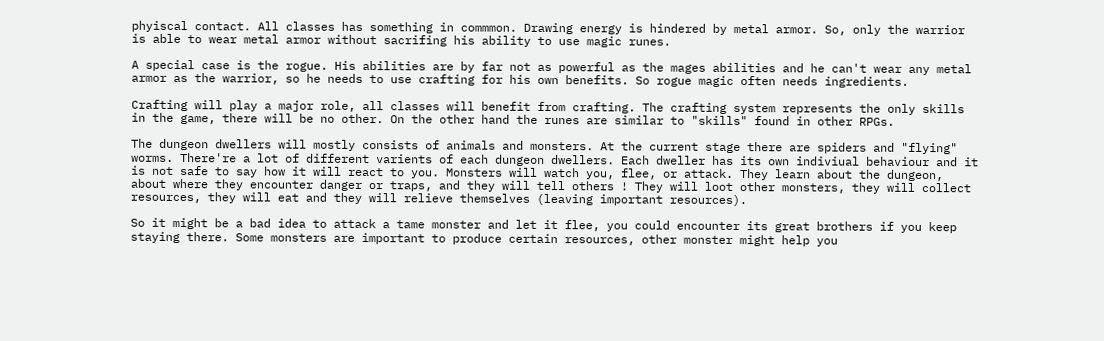phyiscal contact. All classes has something in commmon. Drawing energy is hindered by metal armor. So, only the warrior is able to wear metal armor without sacrifing his ability to use magic runes.

A special case is the rogue. His abilities are by far not as powerful as the mages abilities and he can't wear any metal armor as the warrior, so he needs to use crafting for his own benefits. So rogue magic often needs ingredients.

Crafting will play a major role, all classes will benefit from crafting. The crafting system represents the only skills in the game, there will be no other. On the other hand the runes are similar to "skills" found in other RPGs.

The dungeon dwellers will mostly consists of animals and monsters. At the current stage there are spiders and "flying" worms. There're a lot of different varients of each dungeon dwellers. Each dweller has its own indiviual behaviour and it is not safe to say how it will react to you. Monsters will watch you, flee, or attack. They learn about the dungeon, about where they encounter danger or traps, and they will tell others ! They will loot other monsters, they will collect resources, they will eat and they will relieve themselves (leaving important resources).

So it might be a bad idea to attack a tame monster and let it flee, you could encounter its great brothers if you keep staying there. Some monsters are important to produce certain resources, other monster might help you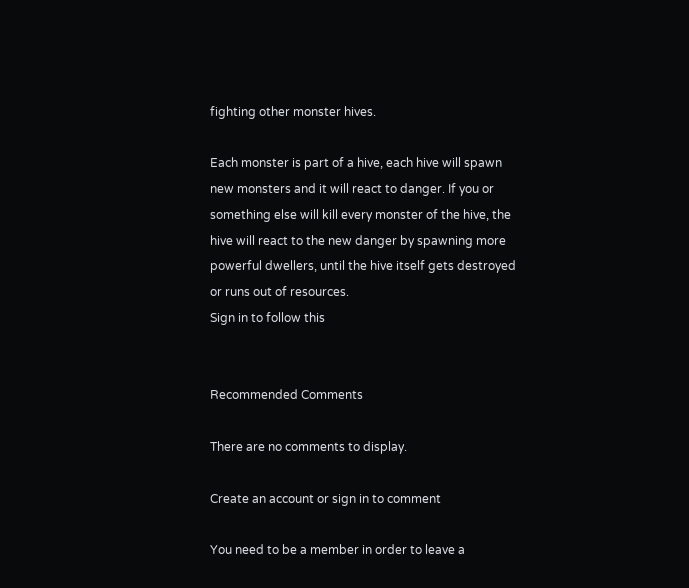fighting other monster hives.

Each monster is part of a hive, each hive will spawn new monsters and it will react to danger. If you or something else will kill every monster of the hive, the hive will react to the new danger by spawning more powerful dwellers, until the hive itself gets destroyed or runs out of resources.
Sign in to follow this


Recommended Comments

There are no comments to display.

Create an account or sign in to comment

You need to be a member in order to leave a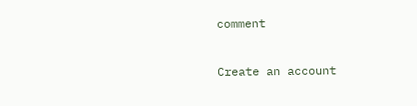comment

Create an account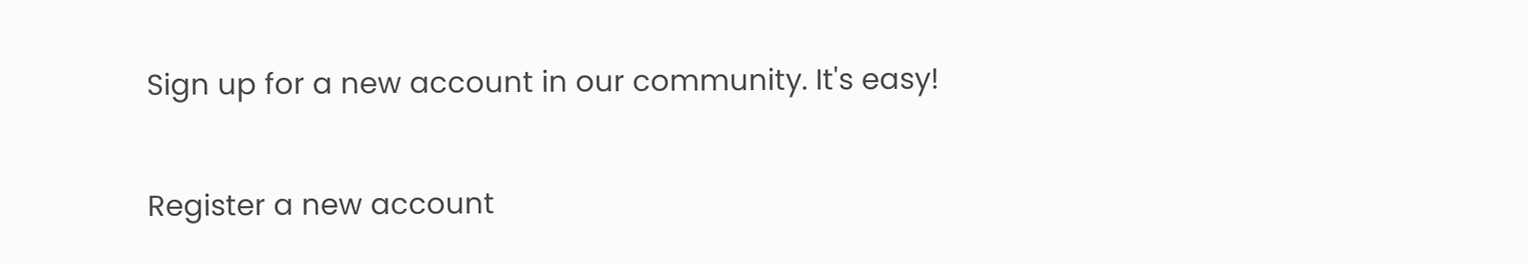Sign up for a new account in our community. It's easy!

Register a new account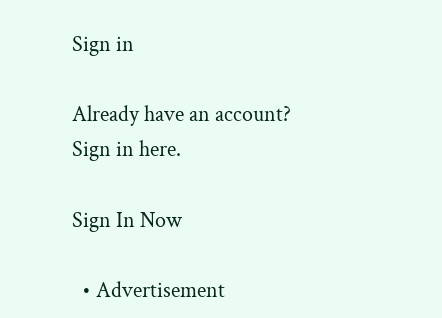Sign in

Already have an account? Sign in here.

Sign In Now

  • Advertisement